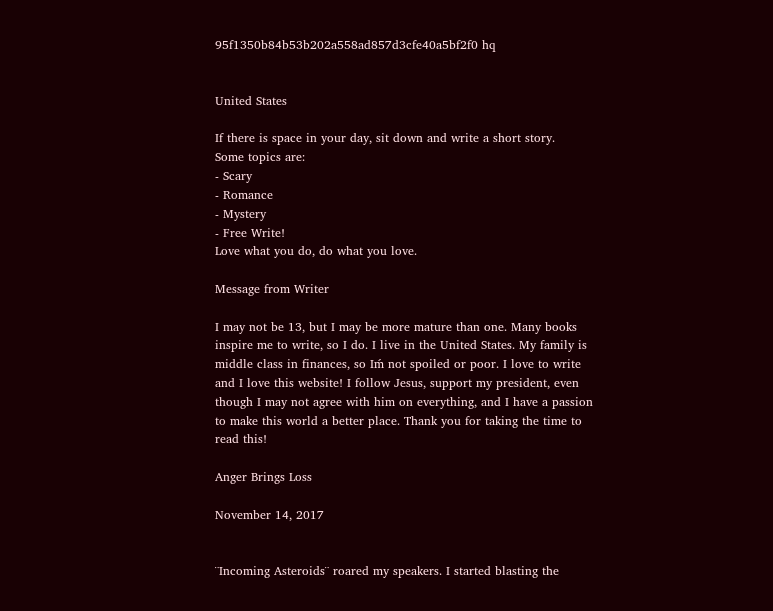95f1350b84b53b202a558ad857d3cfe40a5bf2f0 hq


United States

If there is space in your day, sit down and write a short story.
Some topics are:
- Scary
- Romance
- Mystery
- Free Write!
Love what you do, do what you love.

Message from Writer

I may not be 13, but I may be more mature than one. Many books inspire me to write, so I do. I live in the United States. My family is middle class in finances, so Iḿ not spoiled or poor. I love to write and I love this website! I follow Jesus, support my president, even though I may not agree with him on everything, and I have a passion to make this world a better place. Thank you for taking the time to read this!

Anger Brings Loss

November 14, 2017


¨Incoming Asteroids¨ roared my speakers. I started blasting the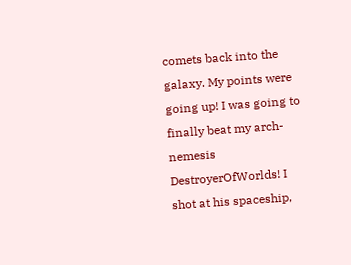comets back into the galaxy. My points were going up! I was going to finally beat my arch-nemesis DestroyerOfWorlds! I shot at his spaceship,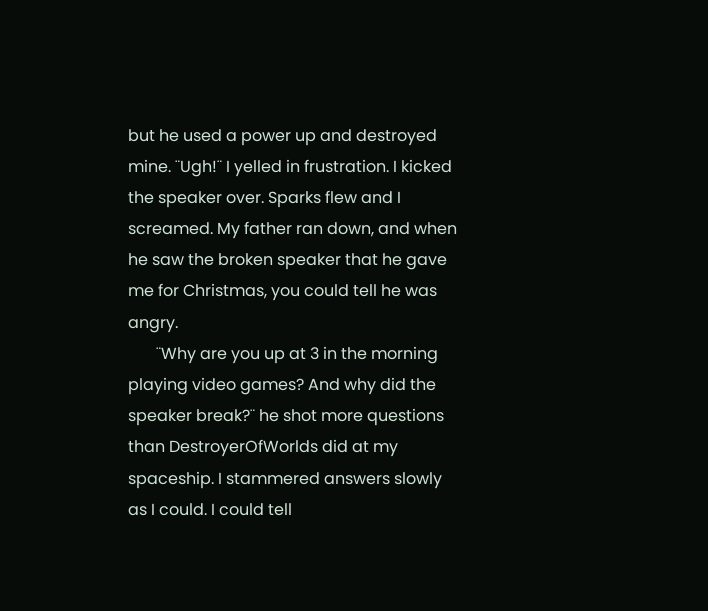but he used a power up and destroyed mine. ¨Ugh!¨ I yelled in frustration. I kicked the speaker over. Sparks flew and I screamed. My father ran down, and when he saw the broken speaker that he gave me for Christmas, you could tell he was angry.
       ¨Why are you up at 3 in the morning playing video games? And why did the speaker break?¨ he shot more questions than DestroyerOfWorlds did at my spaceship. I stammered answers slowly as I could. I could tell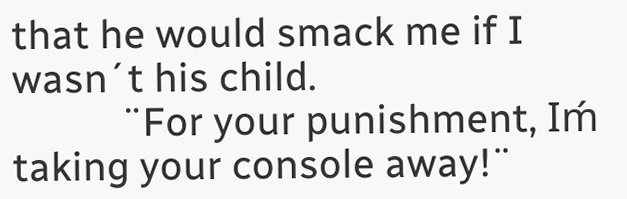that he would smack me if I wasn´t his child.
           ¨For your punishment, Iḿ taking your console away!¨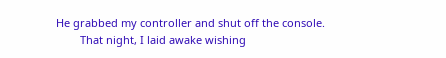He grabbed my controller and shut off the console.
        That night, I laid awake wishing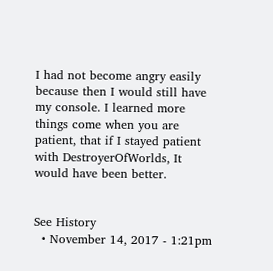I had not become angry easily because then I would still have my console. I learned more things come when you are patient, that if I stayed patient with DestroyerOfWorlds, It would have been better.


See History
  • November 14, 2017 - 1:21pm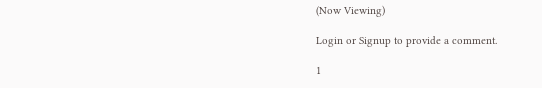(Now Viewing)

Login or Signup to provide a comment.

1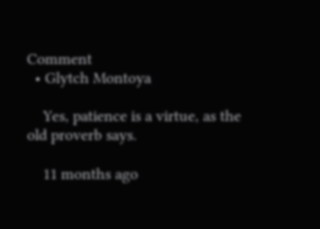Comment
  • Glytch Montoya

    Yes, patience is a virtue, as the old proverb says.

    11 months ago